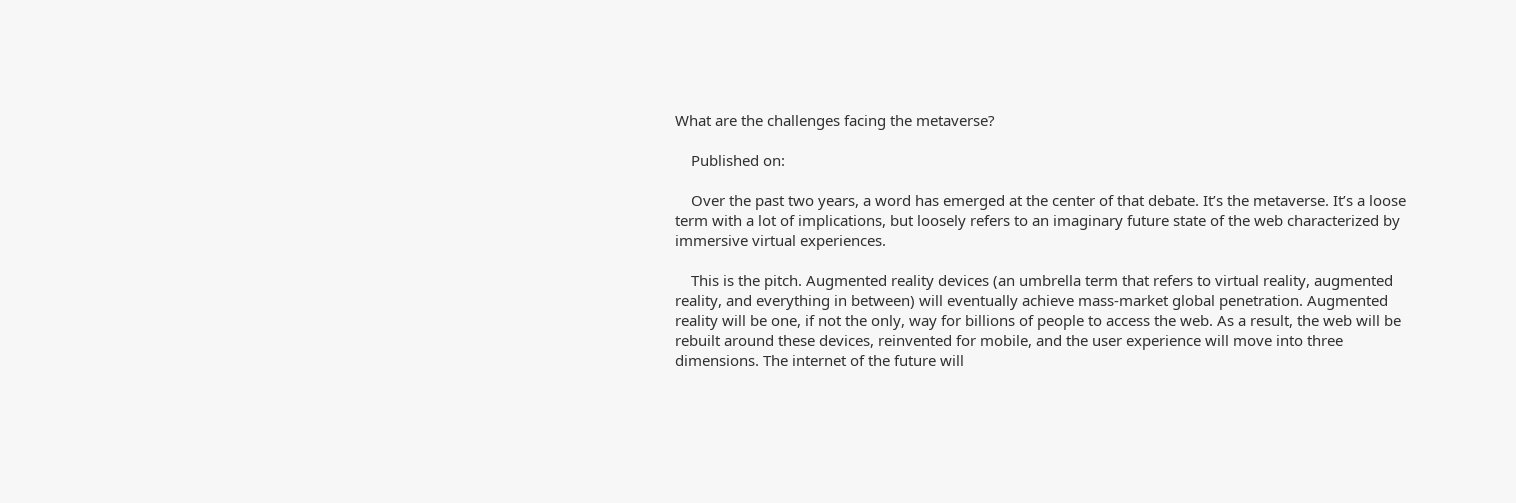What are the challenges facing the metaverse?

    Published on:

    Over the past two years, a word has emerged at the center of that debate. It’s the metaverse. It’s a loose term with a lot of implications, but loosely refers to an imaginary future state of the web characterized by immersive virtual experiences.

    This is the pitch. Augmented reality devices (an umbrella term that refers to virtual reality, augmented reality, and everything in between) will eventually achieve mass-market global penetration. Augmented reality will be one, if not the only, way for billions of people to access the web. As a result, the web will be rebuilt around these devices, reinvented for mobile, and the user experience will move into three dimensions. The internet of the future will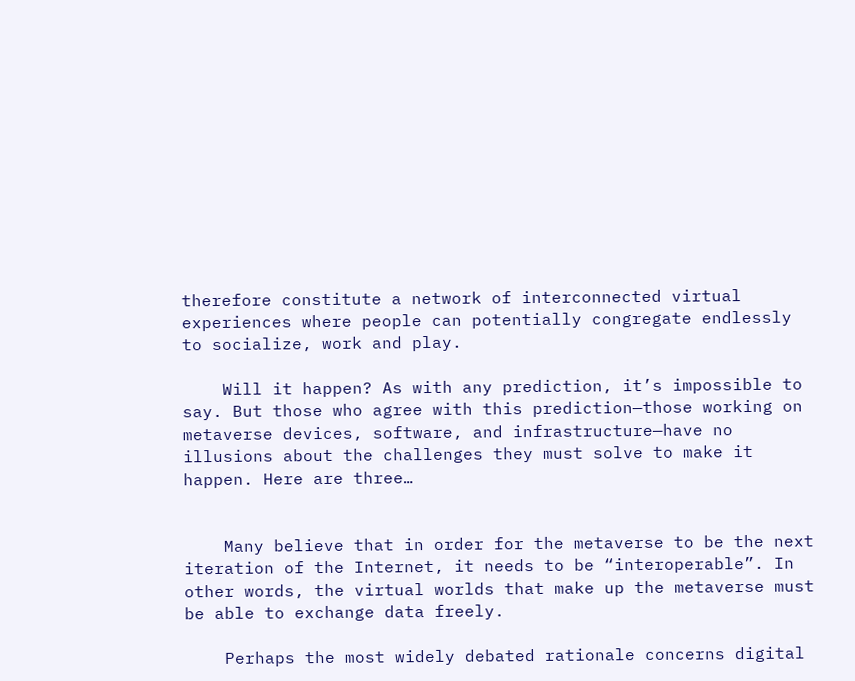therefore constitute a network of interconnected virtual experiences where people can potentially congregate endlessly to socialize, work and play.

    Will it happen? As with any prediction, it’s impossible to say. But those who agree with this prediction—those working on metaverse devices, software, and infrastructure—have no illusions about the challenges they must solve to make it happen. Here are three…


    Many believe that in order for the metaverse to be the next iteration of the Internet, it needs to be “interoperable”. In other words, the virtual worlds that make up the metaverse must be able to exchange data freely.

    Perhaps the most widely debated rationale concerns digital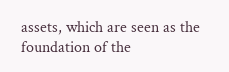assets, which are seen as the foundation of the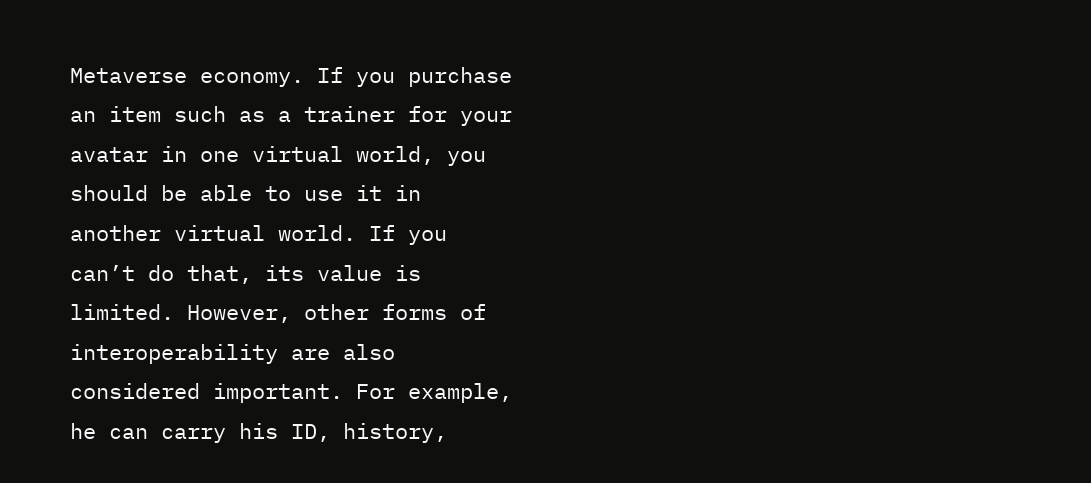Metaverse economy. If you purchase an item such as a trainer for your avatar in one virtual world, you should be able to use it in another virtual world. If you can’t do that, its value is limited. However, other forms of interoperability are also considered important. For example, he can carry his ID, history,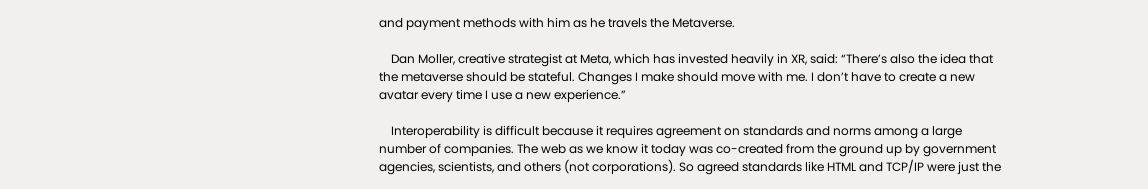and payment methods with him as he travels the Metaverse.

    Dan Moller, creative strategist at Meta, which has invested heavily in XR, said: “There’s also the idea that the metaverse should be stateful. Changes I make should move with me. I don’t have to create a new avatar every time I use a new experience.”

    Interoperability is difficult because it requires agreement on standards and norms among a large number of companies. The web as we know it today was co-created from the ground up by government agencies, scientists, and others (not corporations). So agreed standards like HTML and TCP/IP were just the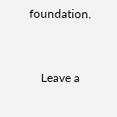foundation.


    Leave a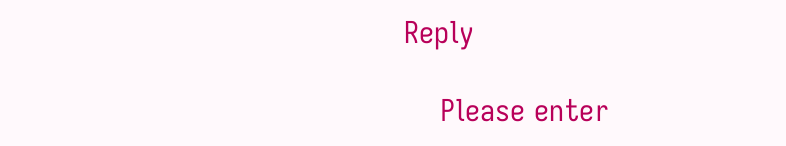Reply

    Please enter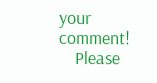your comment!
    Please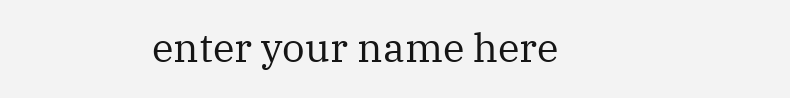enter your name here